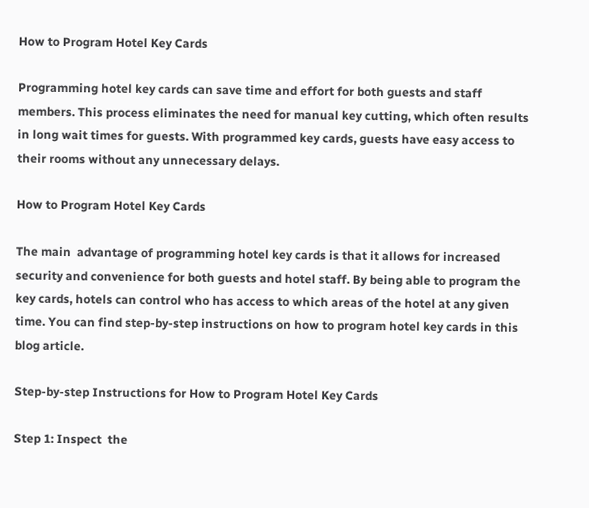How to Program Hotel Key Cards

Programming hotel key cards can save time and effort for both guests and staff members. This process eliminates the need for manual key cutting, which often results in long wait times for guests. With programmed key cards, guests have easy access to their rooms without any unnecessary delays.

How to Program Hotel Key Cards

The main  advantage of programming hotel key cards is that it allows for increased security and convenience for both guests and hotel staff. By being able to program the key cards, hotels can control who has access to which areas of the hotel at any given time. You can find step-by-step instructions on how to program hotel key cards in this blog article.

Step-by-step Instructions for How to Program Hotel Key Cards

Step 1: Inspect  the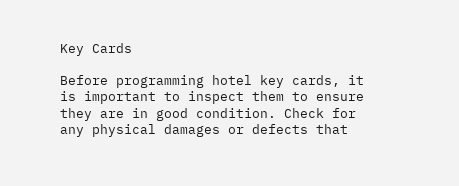Key Cards

Before programming hotel key cards, it is important to inspect them to ensure they are in good condition. Check for any physical damages or defects that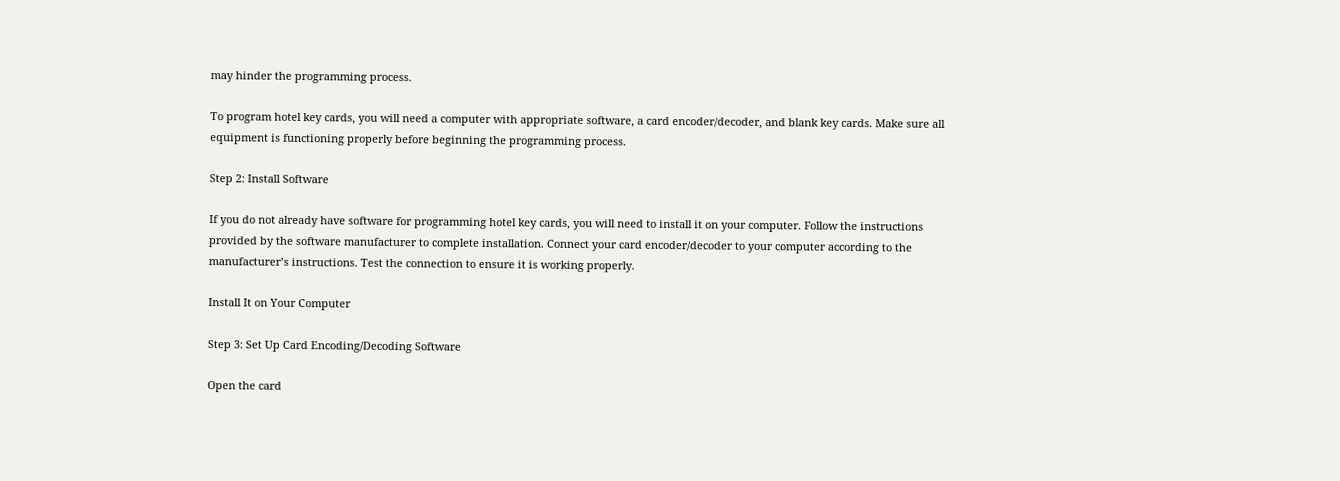may hinder the programming process.

To program hotel key cards, you will need a computer with appropriate software, a card encoder/decoder, and blank key cards. Make sure all equipment is functioning properly before beginning the programming process.

Step 2: Install Software

If you do not already have software for programming hotel key cards, you will need to install it on your computer. Follow the instructions provided by the software manufacturer to complete installation. Connect your card encoder/decoder to your computer according to the manufacturer’s instructions. Test the connection to ensure it is working properly.

Install It on Your Computer

Step 3: Set Up Card Encoding/Decoding Software

Open the card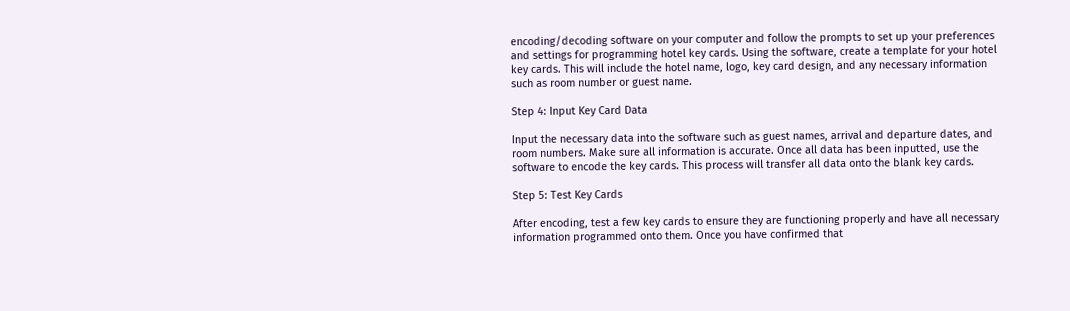encoding/decoding software on your computer and follow the prompts to set up your preferences and settings for programming hotel key cards. Using the software, create a template for your hotel key cards. This will include the hotel name, logo, key card design, and any necessary information such as room number or guest name.

Step 4: Input Key Card Data

Input the necessary data into the software such as guest names, arrival and departure dates, and room numbers. Make sure all information is accurate. Once all data has been inputted, use the software to encode the key cards. This process will transfer all data onto the blank key cards.

Step 5: Test Key Cards

After encoding, test a few key cards to ensure they are functioning properly and have all necessary information programmed onto them. Once you have confirmed that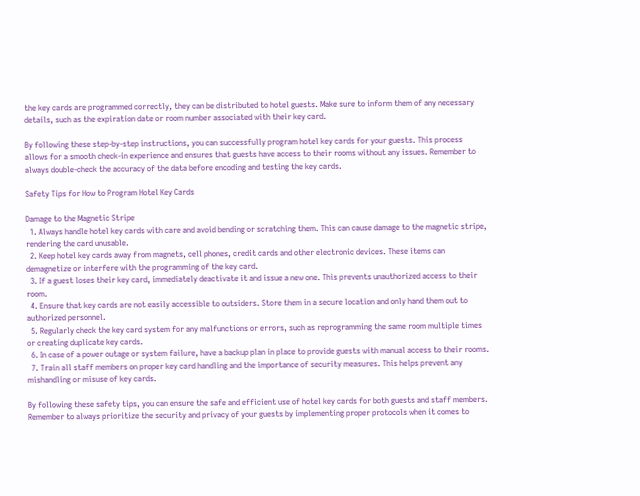the key cards are programmed correctly, they can be distributed to hotel guests. Make sure to inform them of any necessary details, such as the expiration date or room number associated with their key card.

By following these step-by-step instructions, you can successfully program hotel key cards for your guests. This process allows for a smooth check-in experience and ensures that guests have access to their rooms without any issues. Remember to always double-check the accuracy of the data before encoding and testing the key cards.

Safety Tips for How to Program Hotel Key Cards

Damage to the Magnetic Stripe
  1. Always handle hotel key cards with care and avoid bending or scratching them. This can cause damage to the magnetic stripe, rendering the card unusable.
  2. Keep hotel key cards away from magnets, cell phones, credit cards and other electronic devices. These items can demagnetize or interfere with the programming of the key card.
  3. If a guest loses their key card, immediately deactivate it and issue a new one. This prevents unauthorized access to their room.
  4. Ensure that key cards are not easily accessible to outsiders. Store them in a secure location and only hand them out to authorized personnel.
  5. Regularly check the key card system for any malfunctions or errors, such as reprogramming the same room multiple times or creating duplicate key cards.
  6. In case of a power outage or system failure, have a backup plan in place to provide guests with manual access to their rooms.
  7. Train all staff members on proper key card handling and the importance of security measures. This helps prevent any mishandling or misuse of key cards.

By following these safety tips, you can ensure the safe and efficient use of hotel key cards for both guests and staff members. Remember to always prioritize the security and privacy of your guests by implementing proper protocols when it comes to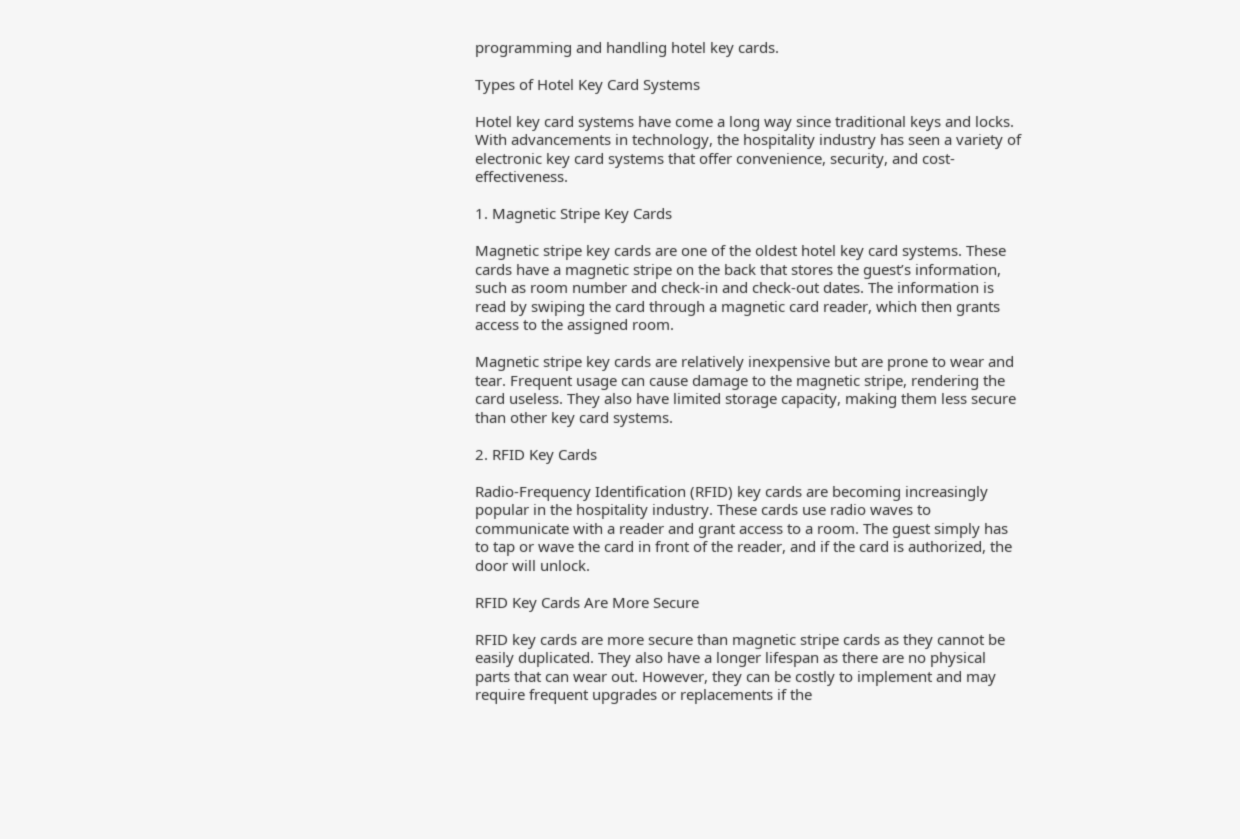programming and handling hotel key cards.

Types of Hotel Key Card Systems

Hotel key card systems have come a long way since traditional keys and locks. With advancements in technology, the hospitality industry has seen a variety of electronic key card systems that offer convenience, security, and cost-effectiveness.

1. Magnetic Stripe Key Cards

Magnetic stripe key cards are one of the oldest hotel key card systems. These cards have a magnetic stripe on the back that stores the guest’s information, such as room number and check-in and check-out dates. The information is read by swiping the card through a magnetic card reader, which then grants access to the assigned room.

Magnetic stripe key cards are relatively inexpensive but are prone to wear and tear. Frequent usage can cause damage to the magnetic stripe, rendering the card useless. They also have limited storage capacity, making them less secure than other key card systems.

2. RFID Key Cards

Radio-Frequency Identification (RFID) key cards are becoming increasingly popular in the hospitality industry. These cards use radio waves to communicate with a reader and grant access to a room. The guest simply has to tap or wave the card in front of the reader, and if the card is authorized, the door will unlock.

RFID Key Cards Are More Secure

RFID key cards are more secure than magnetic stripe cards as they cannot be easily duplicated. They also have a longer lifespan as there are no physical parts that can wear out. However, they can be costly to implement and may require frequent upgrades or replacements if the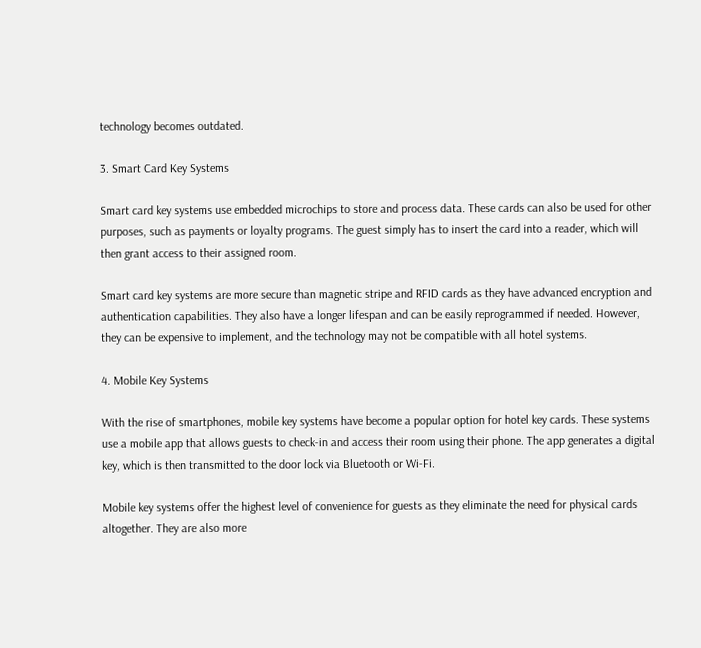technology becomes outdated.

3. Smart Card Key Systems

Smart card key systems use embedded microchips to store and process data. These cards can also be used for other purposes, such as payments or loyalty programs. The guest simply has to insert the card into a reader, which will then grant access to their assigned room.

Smart card key systems are more secure than magnetic stripe and RFID cards as they have advanced encryption and authentication capabilities. They also have a longer lifespan and can be easily reprogrammed if needed. However, they can be expensive to implement, and the technology may not be compatible with all hotel systems.

4. Mobile Key Systems

With the rise of smartphones, mobile key systems have become a popular option for hotel key cards. These systems use a mobile app that allows guests to check-in and access their room using their phone. The app generates a digital key, which is then transmitted to the door lock via Bluetooth or Wi-Fi.

Mobile key systems offer the highest level of convenience for guests as they eliminate the need for physical cards altogether. They are also more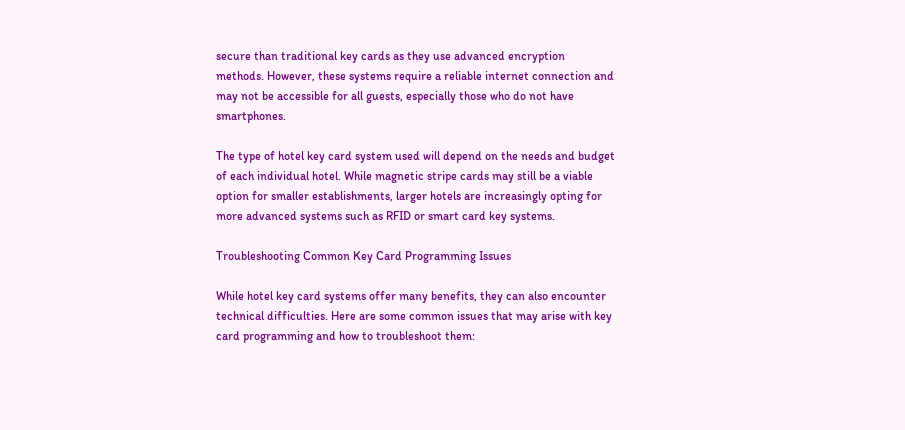secure than traditional key cards as they use advanced encryption methods. However, these systems require a reliable internet connection and may not be accessible for all guests, especially those who do not have smartphones.

The type of hotel key card system used will depend on the needs and budget of each individual hotel. While magnetic stripe cards may still be a viable option for smaller establishments, larger hotels are increasingly opting for more advanced systems such as RFID or smart card key systems.

Troubleshooting Common Key Card Programming Issues

While hotel key card systems offer many benefits, they can also encounter technical difficulties. Here are some common issues that may arise with key card programming and how to troubleshoot them: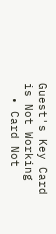Guest's Key Card is Not Working
  • Card Not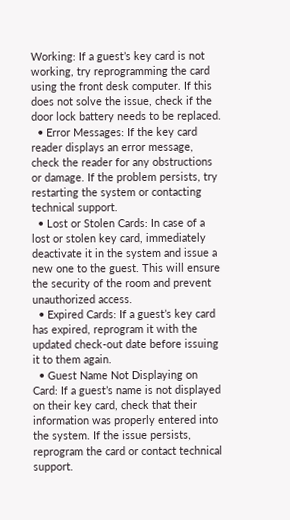Working: If a guest’s key card is not working, try reprogramming the card using the front desk computer. If this does not solve the issue, check if the door lock battery needs to be replaced.
  • Error Messages: If the key card reader displays an error message, check the reader for any obstructions or damage. If the problem persists, try restarting the system or contacting technical support.
  • Lost or Stolen Cards: In case of a lost or stolen key card, immediately deactivate it in the system and issue a new one to the guest. This will ensure the security of the room and prevent unauthorized access.
  • Expired Cards: If a guest’s key card has expired, reprogram it with the updated check-out date before issuing it to them again.
  • Guest Name Not Displaying on Card: If a guest’s name is not displayed on their key card, check that their information was properly entered into the system. If the issue persists, reprogram the card or contact technical support.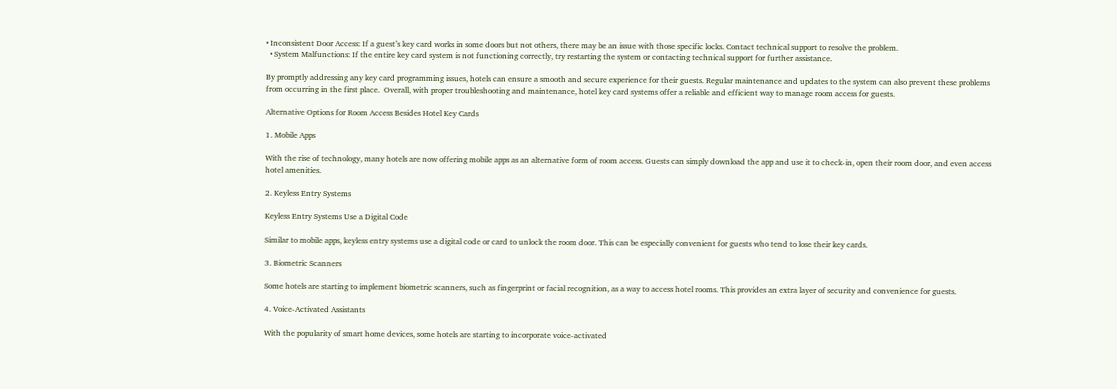• Inconsistent Door Access: If a guest’s key card works in some doors but not others, there may be an issue with those specific locks. Contact technical support to resolve the problem.
  • System Malfunctions: If the entire key card system is not functioning correctly, try restarting the system or contacting technical support for further assistance.

By promptly addressing any key card programming issues, hotels can ensure a smooth and secure experience for their guests. Regular maintenance and updates to the system can also prevent these problems from occurring in the first place.  Overall, with proper troubleshooting and maintenance, hotel key card systems offer a reliable and efficient way to manage room access for guests.

Alternative Options for Room Access Besides Hotel Key Cards

1. Mobile Apps

With the rise of technology, many hotels are now offering mobile apps as an alternative form of room access. Guests can simply download the app and use it to check-in, open their room door, and even access hotel amenities.

2. Keyless Entry Systems

Keyless Entry Systems Use a Digital Code

Similar to mobile apps, keyless entry systems use a digital code or card to unlock the room door. This can be especially convenient for guests who tend to lose their key cards.

3. Biometric Scanners

Some hotels are starting to implement biometric scanners, such as fingerprint or facial recognition, as a way to access hotel rooms. This provides an extra layer of security and convenience for guests.

4. Voice-Activated Assistants

With the popularity of smart home devices, some hotels are starting to incorporate voice-activated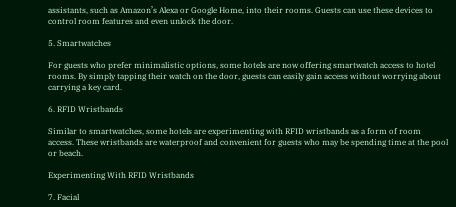assistants, such as Amazon’s Alexa or Google Home, into their rooms. Guests can use these devices to control room features and even unlock the door.

5. Smartwatches

For guests who prefer minimalistic options, some hotels are now offering smartwatch access to hotel rooms. By simply tapping their watch on the door, guests can easily gain access without worrying about carrying a key card.

6. RFID Wristbands

Similar to smartwatches, some hotels are experimenting with RFID wristbands as a form of room access. These wristbands are waterproof and convenient for guests who may be spending time at the pool or beach.

Experimenting With RFID Wristbands

7. Facial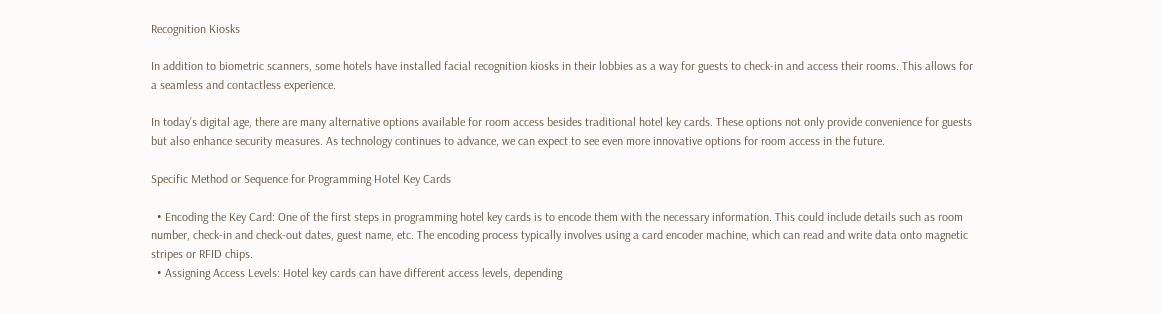Recognition Kiosks

In addition to biometric scanners, some hotels have installed facial recognition kiosks in their lobbies as a way for guests to check-in and access their rooms. This allows for a seamless and contactless experience.

In today’s digital age, there are many alternative options available for room access besides traditional hotel key cards. These options not only provide convenience for guests but also enhance security measures. As technology continues to advance, we can expect to see even more innovative options for room access in the future.

Specific Method or Sequence for Programming Hotel Key Cards

  • Encoding the Key Card: One of the first steps in programming hotel key cards is to encode them with the necessary information. This could include details such as room number, check-in and check-out dates, guest name, etc. The encoding process typically involves using a card encoder machine, which can read and write data onto magnetic stripes or RFID chips.
  • Assigning Access Levels: Hotel key cards can have different access levels, depending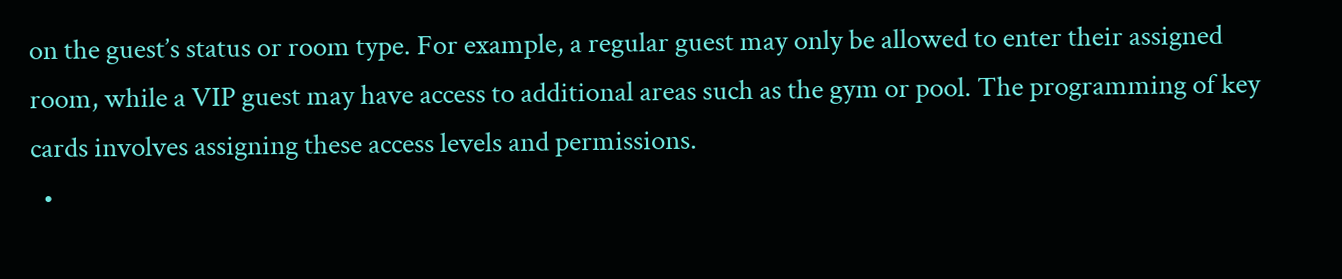on the guest’s status or room type. For example, a regular guest may only be allowed to enter their assigned room, while a VIP guest may have access to additional areas such as the gym or pool. The programming of key cards involves assigning these access levels and permissions.
  •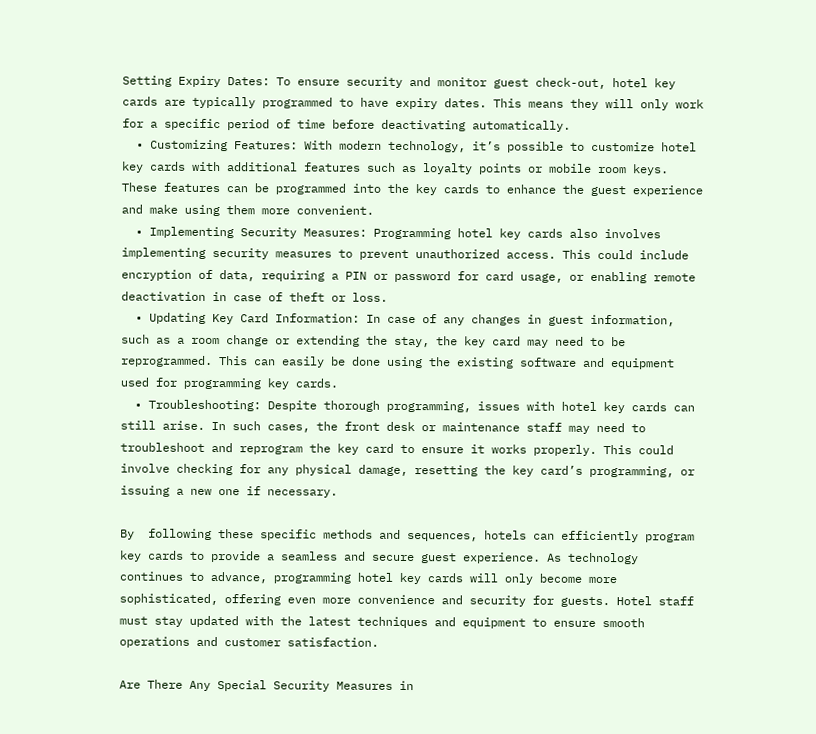Setting Expiry Dates: To ensure security and monitor guest check-out, hotel key cards are typically programmed to have expiry dates. This means they will only work for a specific period of time before deactivating automatically.
  • Customizing Features: With modern technology, it’s possible to customize hotel key cards with additional features such as loyalty points or mobile room keys. These features can be programmed into the key cards to enhance the guest experience and make using them more convenient.
  • Implementing Security Measures: Programming hotel key cards also involves implementing security measures to prevent unauthorized access. This could include encryption of data, requiring a PIN or password for card usage, or enabling remote deactivation in case of theft or loss.
  • Updating Key Card Information: In case of any changes in guest information, such as a room change or extending the stay, the key card may need to be reprogrammed. This can easily be done using the existing software and equipment used for programming key cards.
  • Troubleshooting: Despite thorough programming, issues with hotel key cards can still arise. In such cases, the front desk or maintenance staff may need to troubleshoot and reprogram the key card to ensure it works properly. This could involve checking for any physical damage, resetting the key card’s programming, or issuing a new one if necessary.

By  following these specific methods and sequences, hotels can efficiently program key cards to provide a seamless and secure guest experience. As technology continues to advance, programming hotel key cards will only become more sophisticated, offering even more convenience and security for guests. Hotel staff must stay updated with the latest techniques and equipment to ensure smooth operations and customer satisfaction.

Are There Any Special Security Measures in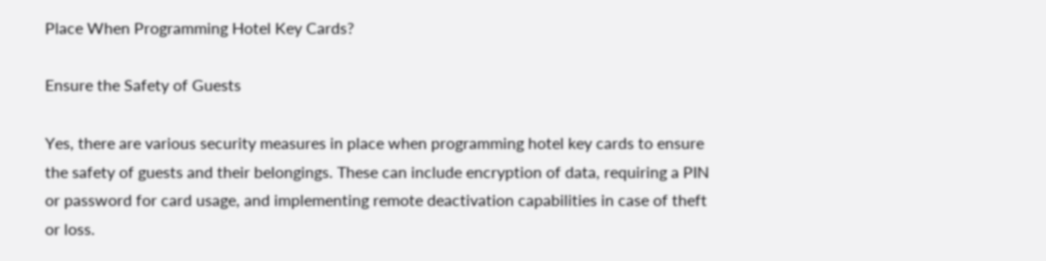Place When Programming Hotel Key Cards?

Ensure the Safety of Guests

Yes, there are various security measures in place when programming hotel key cards to ensure the safety of guests and their belongings. These can include encryption of data, requiring a PIN or password for card usage, and implementing remote deactivation capabilities in case of theft or loss.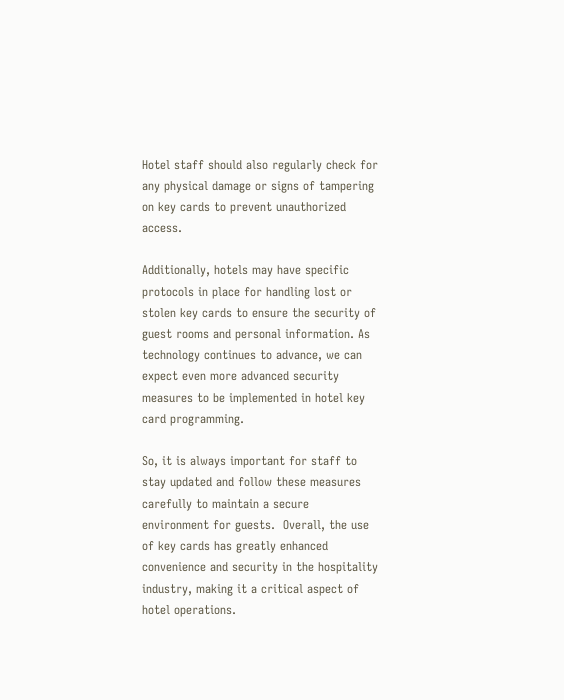Hotel staff should also regularly check for any physical damage or signs of tampering on key cards to prevent unauthorized access.

Additionally, hotels may have specific protocols in place for handling lost or stolen key cards to ensure the security of guest rooms and personal information. As technology continues to advance, we can expect even more advanced security measures to be implemented in hotel key card programming.

So, it is always important for staff to stay updated and follow these measures carefully to maintain a secure environment for guests.  Overall, the use of key cards has greatly enhanced convenience and security in the hospitality industry, making it a critical aspect of hotel operations.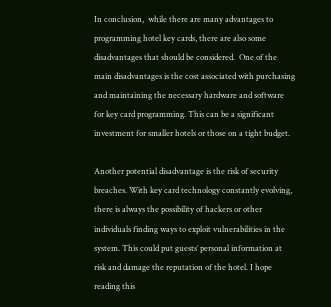In conclusion,  while there are many advantages to programming hotel key cards, there are also some disadvantages that should be considered.  One of the main disadvantages is the cost associated with purchasing and maintaining the necessary hardware and software for key card programming. This can be a significant investment for smaller hotels or those on a tight budget.

Another potential disadvantage is the risk of security breaches. With key card technology constantly evolving, there is always the possibility of hackers or other individuals finding ways to exploit vulnerabilities in the system. This could put guests’ personal information at risk and damage the reputation of the hotel. I hope reading this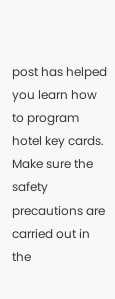post has helped you learn how to program hotel key cards. Make sure the safety precautions are carried out in the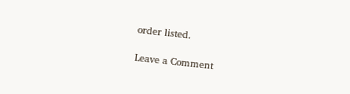order listed.

Leave a Comment